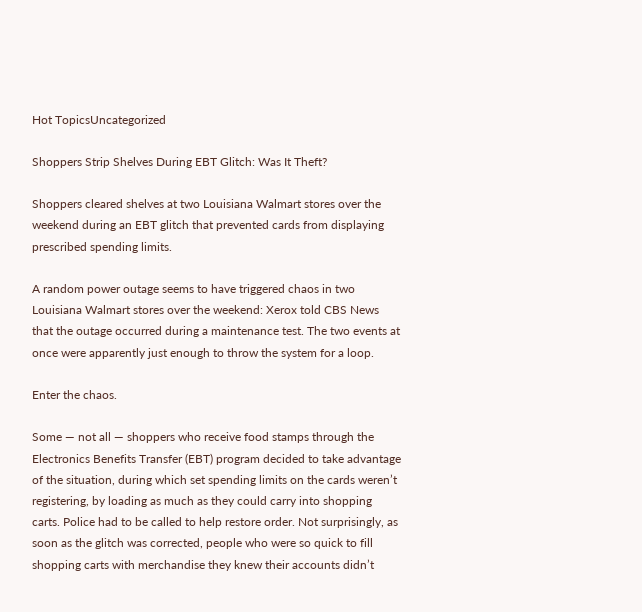Hot TopicsUncategorized

Shoppers Strip Shelves During EBT Glitch: Was It Theft?

Shoppers cleared shelves at two Louisiana Walmart stores over the weekend during an EBT glitch that prevented cards from displaying prescribed spending limits.

A random power outage seems to have triggered chaos in two Louisiana Walmart stores over the weekend: Xerox told CBS News that the outage occurred during a maintenance test. The two events at once were apparently just enough to throw the system for a loop.

Enter the chaos.

Some — not all — shoppers who receive food stamps through the Electronics Benefits Transfer (EBT) program decided to take advantage of the situation, during which set spending limits on the cards weren’t registering, by loading as much as they could carry into shopping carts. Police had to be called to help restore order. Not surprisingly, as soon as the glitch was corrected, people who were so quick to fill shopping carts with merchandise they knew their accounts didn’t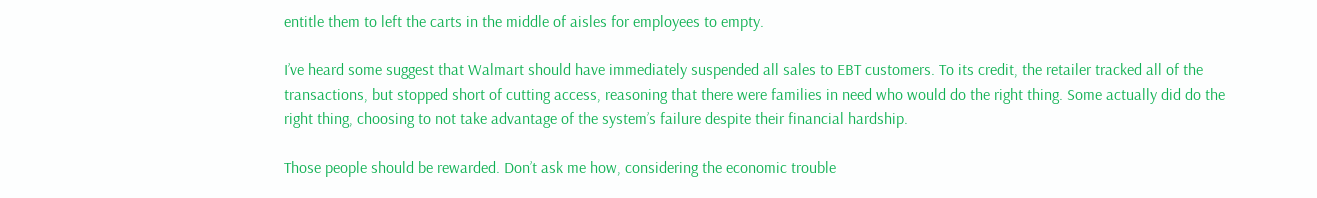entitle them to left the carts in the middle of aisles for employees to empty.

I’ve heard some suggest that Walmart should have immediately suspended all sales to EBT customers. To its credit, the retailer tracked all of the transactions, but stopped short of cutting access, reasoning that there were families in need who would do the right thing. Some actually did do the right thing, choosing to not take advantage of the system’s failure despite their financial hardship.

Those people should be rewarded. Don’t ask me how, considering the economic trouble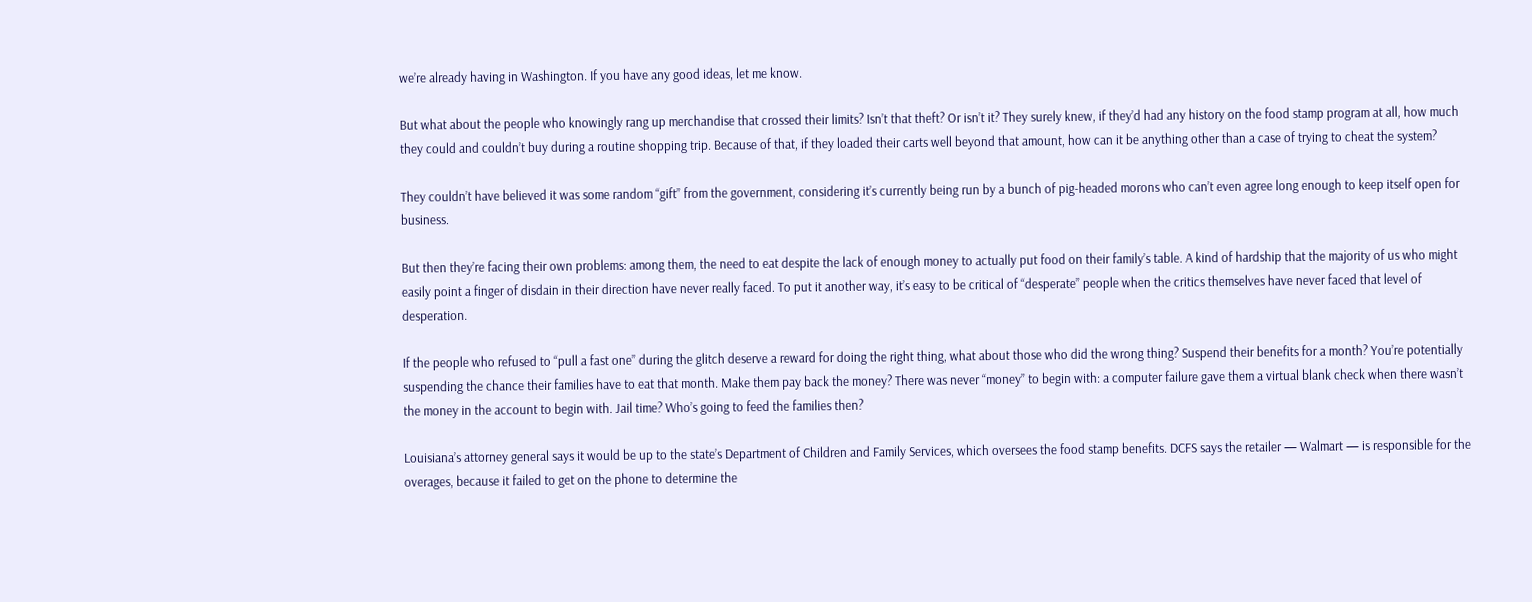we’re already having in Washington. If you have any good ideas, let me know.

But what about the people who knowingly rang up merchandise that crossed their limits? Isn’t that theft? Or isn’t it? They surely knew, if they’d had any history on the food stamp program at all, how much they could and couldn’t buy during a routine shopping trip. Because of that, if they loaded their carts well beyond that amount, how can it be anything other than a case of trying to cheat the system?

They couldn’t have believed it was some random “gift” from the government, considering it’s currently being run by a bunch of pig-headed morons who can’t even agree long enough to keep itself open for business.

But then they’re facing their own problems: among them, the need to eat despite the lack of enough money to actually put food on their family’s table. A kind of hardship that the majority of us who might easily point a finger of disdain in their direction have never really faced. To put it another way, it’s easy to be critical of “desperate” people when the critics themselves have never faced that level of desperation.

If the people who refused to “pull a fast one” during the glitch deserve a reward for doing the right thing, what about those who did the wrong thing? Suspend their benefits for a month? You’re potentially suspending the chance their families have to eat that month. Make them pay back the money? There was never “money” to begin with: a computer failure gave them a virtual blank check when there wasn’t the money in the account to begin with. Jail time? Who’s going to feed the families then?

Louisiana’s attorney general says it would be up to the state’s Department of Children and Family Services, which oversees the food stamp benefits. DCFS says the retailer — Walmart — is responsible for the overages, because it failed to get on the phone to determine the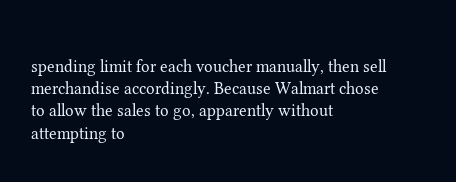spending limit for each voucher manually, then sell merchandise accordingly. Because Walmart chose to allow the sales to go, apparently without attempting to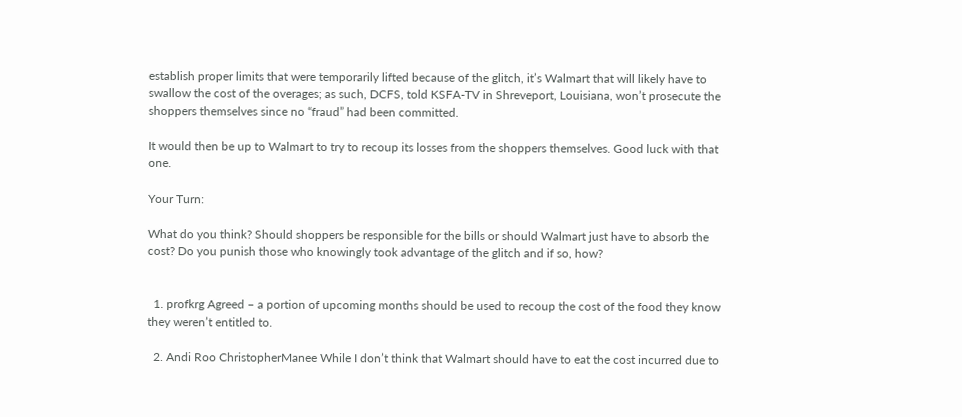establish proper limits that were temporarily lifted because of the glitch, it’s Walmart that will likely have to swallow the cost of the overages; as such, DCFS, told KSFA-TV in Shreveport, Louisiana, won’t prosecute the shoppers themselves since no “fraud” had been committed.

It would then be up to Walmart to try to recoup its losses from the shoppers themselves. Good luck with that one.

Your Turn:

What do you think? Should shoppers be responsible for the bills or should Walmart just have to absorb the cost? Do you punish those who knowingly took advantage of the glitch and if so, how?


  1. profkrg Agreed – a portion of upcoming months should be used to recoup the cost of the food they know they weren’t entitled to.

  2. Andi Roo ChristopherManee While I don’t think that Walmart should have to eat the cost incurred due to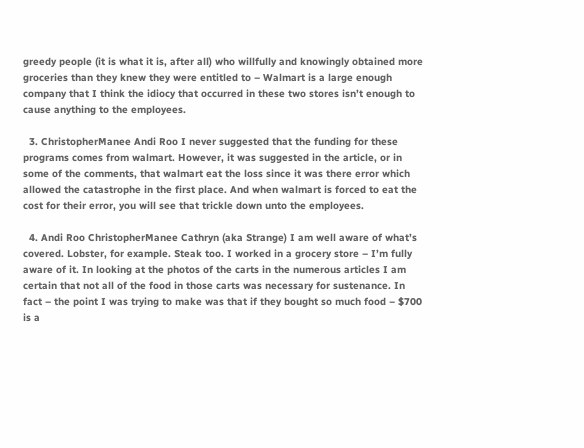greedy people (it is what it is, after all) who willfully and knowingly obtained more groceries than they knew they were entitled to – Walmart is a large enough company that I think the idiocy that occurred in these two stores isn’t enough to cause anything to the employees.

  3. ChristopherManee Andi Roo I never suggested that the funding for these programs comes from walmart. However, it was suggested in the article, or in some of the comments, that walmart eat the loss since it was there error which allowed the catastrophe in the first place. And when walmart is forced to eat the cost for their error, you will see that trickle down unto the employees.

  4. Andi Roo ChristopherManee Cathryn (aka Strange) I am well aware of what’s covered. Lobster, for example. Steak too. I worked in a grocery store – I’m fully aware of it. In looking at the photos of the carts in the numerous articles I am certain that not all of the food in those carts was necessary for sustenance. In fact – the point I was trying to make was that if they bought so much food – $700 is a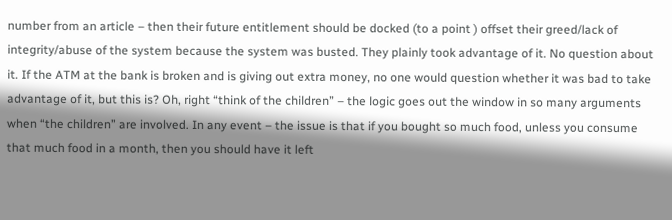number from an article – then their future entitlement should be docked (to a point ) offset their greed/lack of integrity/abuse of the system because the system was busted. They plainly took advantage of it. No question about it. If the ATM at the bank is broken and is giving out extra money, no one would question whether it was bad to take advantage of it, but this is? Oh, right “think of the children” – the logic goes out the window in so many arguments when “the children” are involved. In any event – the issue is that if you bought so much food, unless you consume that much food in a month, then you should have it left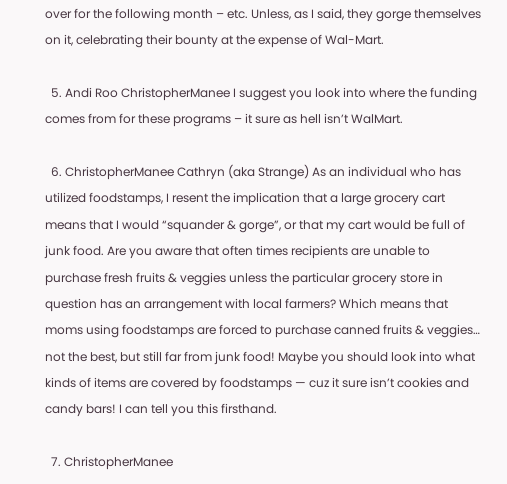over for the following month – etc. Unless, as I said, they gorge themselves on it, celebrating their bounty at the expense of Wal-Mart.

  5. Andi Roo ChristopherManee I suggest you look into where the funding comes from for these programs – it sure as hell isn’t WalMart.

  6. ChristopherManee Cathryn (aka Strange) As an individual who has utilized foodstamps, I resent the implication that a large grocery cart means that I would “squander & gorge”, or that my cart would be full of junk food. Are you aware that often times recipients are unable to purchase fresh fruits & veggies unless the particular grocery store in question has an arrangement with local farmers? Which means that moms using foodstamps are forced to purchase canned fruits & veggies… not the best, but still far from junk food! Maybe you should look into what kinds of items are covered by foodstamps — cuz it sure isn’t cookies and candy bars! I can tell you this firsthand.

  7. ChristopherManee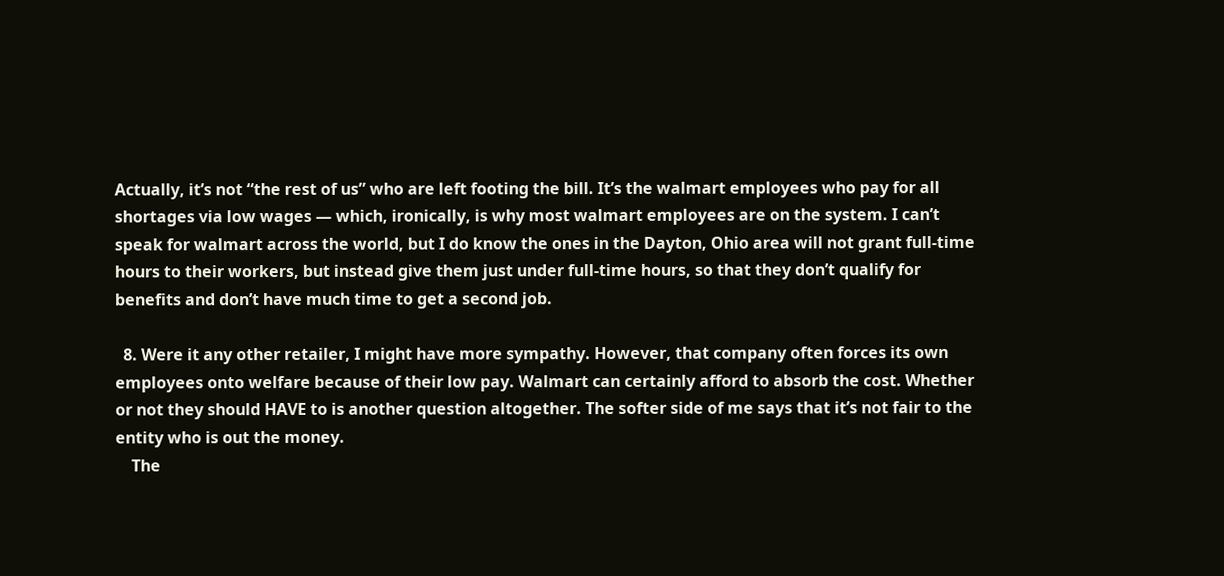Actually, it’s not “the rest of us” who are left footing the bill. It’s the walmart employees who pay for all shortages via low wages — which, ironically, is why most walmart employees are on the system. I can’t speak for walmart across the world, but I do know the ones in the Dayton, Ohio area will not grant full-time hours to their workers, but instead give them just under full-time hours, so that they don’t qualify for benefits and don’t have much time to get a second job.

  8. Were it any other retailer, I might have more sympathy. However, that company often forces its own employees onto welfare because of their low pay. Walmart can certainly afford to absorb the cost. Whether or not they should HAVE to is another question altogether. The softer side of me says that it’s not fair to the entity who is out the money.
    The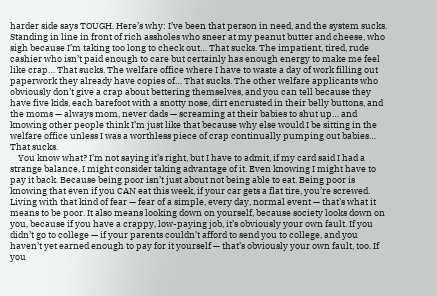harder side says TOUGH. Here’s why: I’ve been that person in need, and the system sucks. Standing in line in front of rich assholes who sneer at my peanut butter and cheese, who sigh because I’m taking too long to check out… That sucks. The impatient, tired, rude cashier who isn’t paid enough to care but certainly has enough energy to make me feel like crap… That sucks. The welfare office where I have to waste a day of work filling out paperwork they already have copies of… That sucks. The other welfare applicants who obviously don’t give a crap about bettering themselves, and you can tell because they have five kids, each barefoot with a snotty nose, dirt encrusted in their belly buttons, and the moms — always mom, never dads — screaming at their babies to shut up… and knowing other people think I’m just like that because why else would I be sitting in the welfare office unless I was a worthless piece of crap continually pumping out babies… That sucks.
    You know what? I’m not saying it’s right, but I have to admit, if my card said I had a strange balance, I might consider taking advantage of it. Even knowing I might have to pay it back. Because being poor isn’t just about not being able to eat. Being poor is knowing that even if you CAN eat this week, if your car gets a flat tire, you’re screwed. Living with that kind of fear — fear of a simple, every day, normal event — that’s what it means to be poor. It also means looking down on yourself, because society looks down on you, because if you have a crappy, low-paying job, it’s obviously your own fault. If you didn’t go to college — if your parents couldn’t afford to send you to college, and you haven’t yet earned enough to pay for it yourself — that’s obviously your own fault, too. If you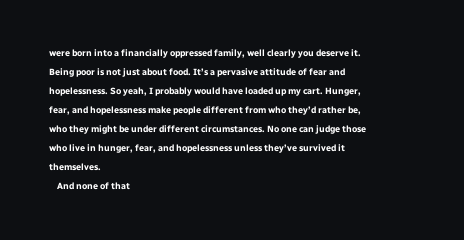were born into a financially oppressed family, well clearly you deserve it. Being poor is not just about food. It’s a pervasive attitude of fear and hopelessness. So yeah, I probably would have loaded up my cart. Hunger, fear, and hopelessness make people different from who they’d rather be, who they might be under different circumstances. No one can judge those who live in hunger, fear, and hopelessness unless they’ve survived it themselves.
    And none of that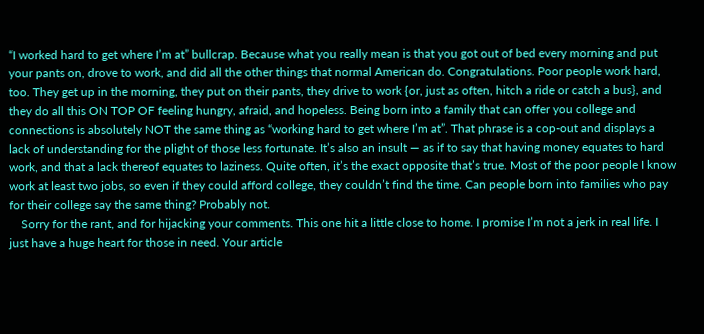“I worked hard to get where I’m at” bullcrap. Because what you really mean is that you got out of bed every morning and put your pants on, drove to work, and did all the other things that normal American do. Congratulations. Poor people work hard, too. They get up in the morning, they put on their pants, they drive to work {or, just as often, hitch a ride or catch a bus}, and they do all this ON TOP OF feeling hungry, afraid, and hopeless. Being born into a family that can offer you college and connections is absolutely NOT the same thing as “working hard to get where I’m at”. That phrase is a cop-out and displays a lack of understanding for the plight of those less fortunate. It’s also an insult — as if to say that having money equates to hard work, and that a lack thereof equates to laziness. Quite often, it’s the exact opposite that’s true. Most of the poor people I know work at least two jobs, so even if they could afford college, they couldn’t find the time. Can people born into families who pay for their college say the same thing? Probably not.
    Sorry for the rant, and for hijacking your comments. This one hit a little close to home. I promise I’m not a jerk in real life. I just have a huge heart for those in need. Your article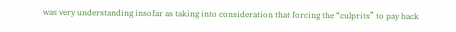was very understanding insofar as taking into consideration that forcing the “culprits” to pay back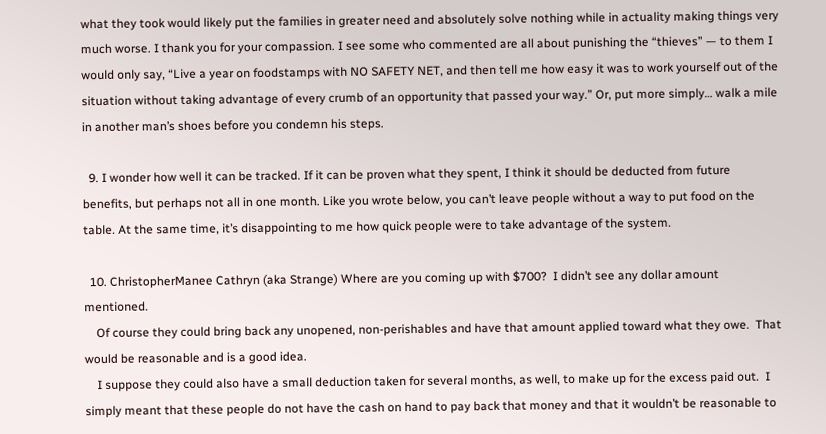what they took would likely put the families in greater need and absolutely solve nothing while in actuality making things very much worse. I thank you for your compassion. I see some who commented are all about punishing the “thieves” — to them I would only say, “Live a year on foodstamps with NO SAFETY NET, and then tell me how easy it was to work yourself out of the situation without taking advantage of every crumb of an opportunity that passed your way.” Or, put more simply… walk a mile in another man’s shoes before you condemn his steps.

  9. I wonder how well it can be tracked. If it can be proven what they spent, I think it should be deducted from future benefits, but perhaps not all in one month. Like you wrote below, you can’t leave people without a way to put food on the table. At the same time, it’s disappointing to me how quick people were to take advantage of the system.

  10. ChristopherManee Cathryn (aka Strange) Where are you coming up with $700?  I didn’t see any dollar amount mentioned.
    Of course they could bring back any unopened, non-perishables and have that amount applied toward what they owe.  That would be reasonable and is a good idea.
    I suppose they could also have a small deduction taken for several months, as well, to make up for the excess paid out.  I simply meant that these people do not have the cash on hand to pay back that money and that it wouldn’t be reasonable to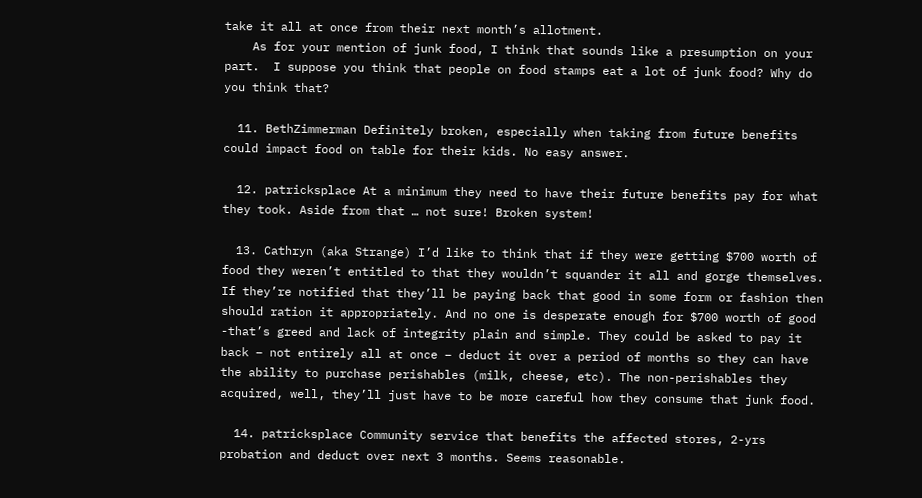take it all at once from their next month’s allotment.
    As for your mention of junk food, I think that sounds like a presumption on your part.  I suppose you think that people on food stamps eat a lot of junk food? Why do you think that?

  11. BethZimmerman Definitely broken, especially when taking from future benefits could impact food on table for their kids. No easy answer.

  12. patricksplace At a minimum they need to have their future benefits pay for what they took. Aside from that … not sure! Broken system!

  13. Cathryn (aka Strange) I’d like to think that if they were getting $700 worth of food they weren’t entitled to that they wouldn’t squander it all and gorge themselves. If they’re notified that they’ll be paying back that good in some form or fashion then should ration it appropriately. And no one is desperate enough for $700 worth of good -that’s greed and lack of integrity plain and simple. They could be asked to pay it back – not entirely all at once – deduct it over a period of months so they can have the ability to purchase perishables (milk, cheese, etc). The non-perishables they acquired, well, they’ll just have to be more careful how they consume that junk food.

  14. patricksplace Community service that benefits the affected stores, 2-yrs probation and deduct over next 3 months. Seems reasonable.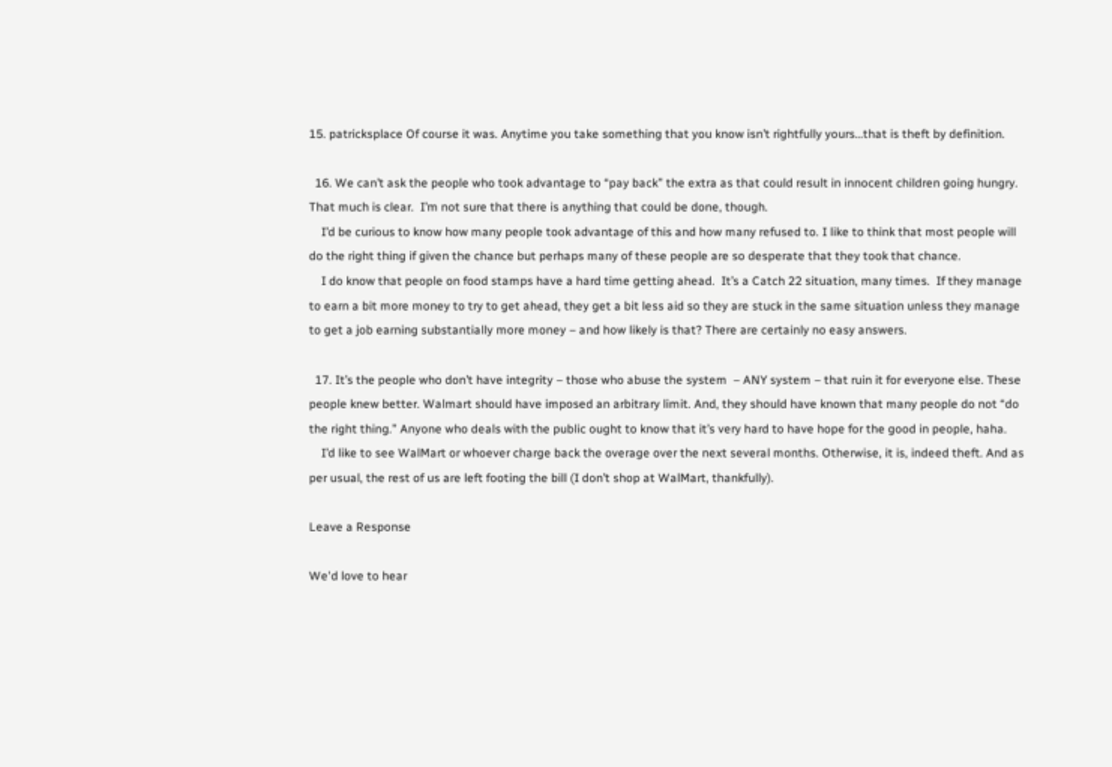15. patricksplace Of course it was. Anytime you take something that you know isn’t rightfully yours…that is theft by definition.

  16. We can’t ask the people who took advantage to “pay back” the extra as that could result in innocent children going hungry.  That much is clear.  I’m not sure that there is anything that could be done, though.
    I’d be curious to know how many people took advantage of this and how many refused to. I like to think that most people will do the right thing if given the chance but perhaps many of these people are so desperate that they took that chance.
    I do know that people on food stamps have a hard time getting ahead.  It’s a Catch 22 situation, many times.  If they manage to earn a bit more money to try to get ahead, they get a bit less aid so they are stuck in the same situation unless they manage to get a job earning substantially more money – and how likely is that? There are certainly no easy answers.

  17. It’s the people who don’t have integrity – those who abuse the system  – ANY system – that ruin it for everyone else. These people knew better. Walmart should have imposed an arbitrary limit. And, they should have known that many people do not “do the right thing.” Anyone who deals with the public ought to know that it’s very hard to have hope for the good in people, haha.
    I’d like to see WalMart or whoever charge back the overage over the next several months. Otherwise, it is, indeed theft. And as per usual, the rest of us are left footing the bill (I don’t shop at WalMart, thankfully).

Leave a Response

We'd love to hear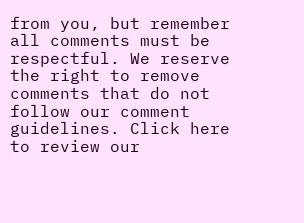from you, but remember all comments must be respectful. We reserve the right to remove comments that do not follow our comment guidelines. Click here to review our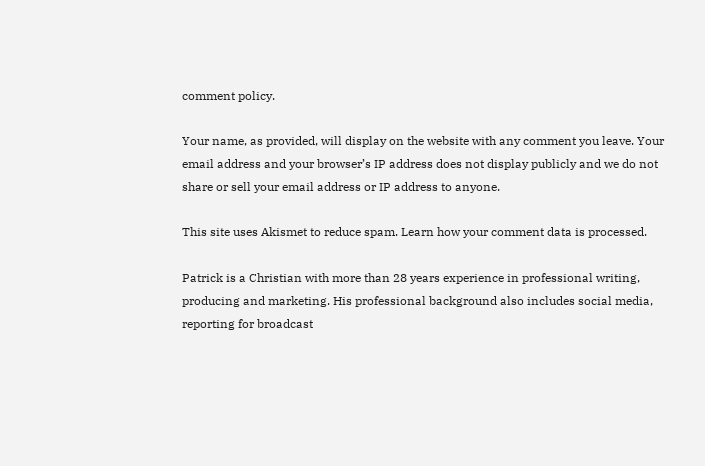comment policy.

Your name, as provided, will display on the website with any comment you leave. Your email address and your browser’s IP address does not display publicly and we do not share or sell your email address or IP address to anyone.

This site uses Akismet to reduce spam. Learn how your comment data is processed.

Patrick is a Christian with more than 28 years experience in professional writing, producing and marketing. His professional background also includes social media, reporting for broadcast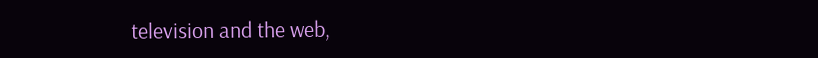television and the web,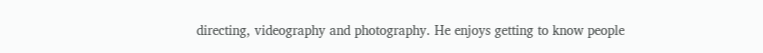directing, videography and photography. He enjoys getting to know people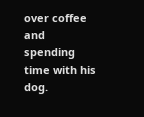over coffee and spending time with his dog.